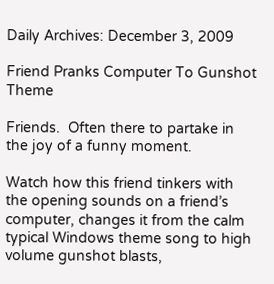Daily Archives: December 3, 2009

Friend Pranks Computer To Gunshot Theme

Friends.  Often there to partake in the joy of a funny moment.

Watch how this friend tinkers with the opening sounds on a friend’s computer, changes it from the calm typical Windows theme song to high volume gunshot blasts,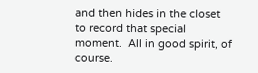and then hides in the closet to record that special moment.  All in good spirit, of course.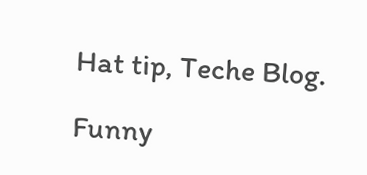Hat tip, Teche Blog.

Funny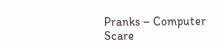Pranks – Computer Scare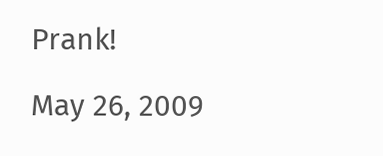Prank!

May 26, 2009